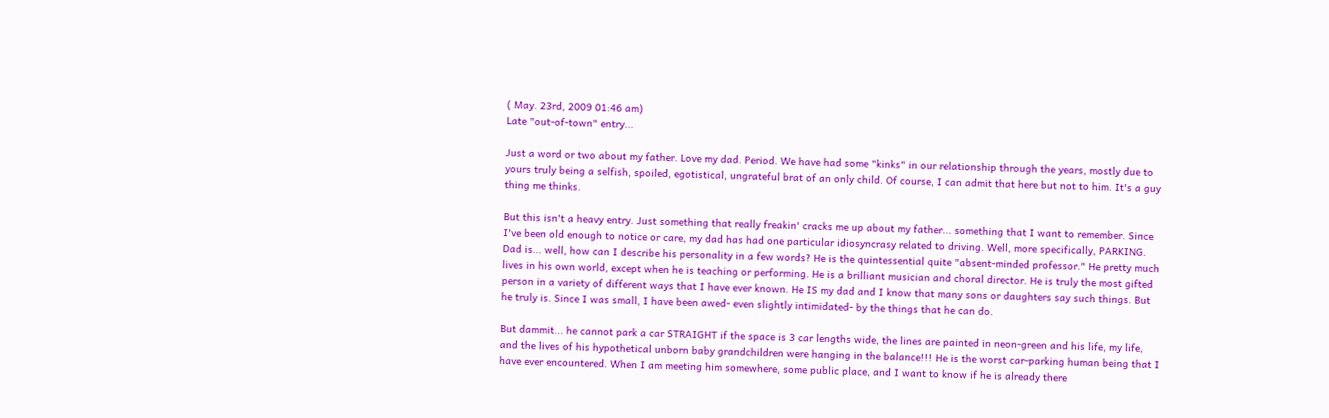( May. 23rd, 2009 01:46 am)
Late "out-of-town" entry...

Just a word or two about my father. Love my dad. Period. We have had some "kinks" in our relationship through the years, mostly due to yours truly being a selfish, spoiled, egotistical, ungrateful brat of an only child. Of course, I can admit that here but not to him. It's a guy thing me thinks.

But this isn't a heavy entry. Just something that really freakin' cracks me up about my father... something that I want to remember. Since I've been old enough to notice or care, my dad has had one particular idiosyncrasy related to driving. Well, more specifically, PARKING. Dad is... well, how can I describe his personality in a few words? He is the quintessential quite "absent-minded professor." He pretty much lives in his own world, except when he is teaching or performing. He is a brilliant musician and choral director. He is truly the most gifted person in a variety of different ways that I have ever known. He IS my dad and I know that many sons or daughters say such things. But he truly is. Since I was small, I have been awed- even slightly intimidated- by the things that he can do.

But dammit... he cannot park a car STRAIGHT if the space is 3 car lengths wide, the lines are painted in neon-green and his life, my life, and the lives of his hypothetical unborn baby grandchildren were hanging in the balance!!! He is the worst car-parking human being that I have ever encountered. When I am meeting him somewhere, some public place, and I want to know if he is already there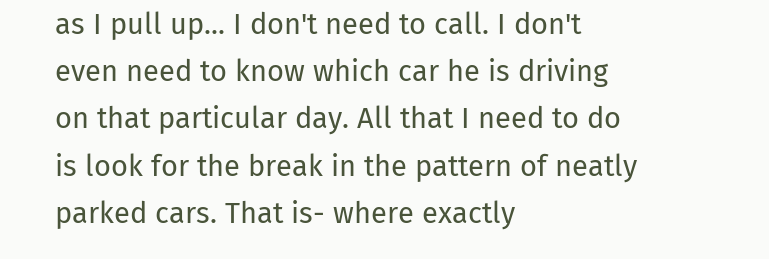as I pull up... I don't need to call. I don't even need to know which car he is driving on that particular day. All that I need to do is look for the break in the pattern of neatly parked cars. That is- where exactly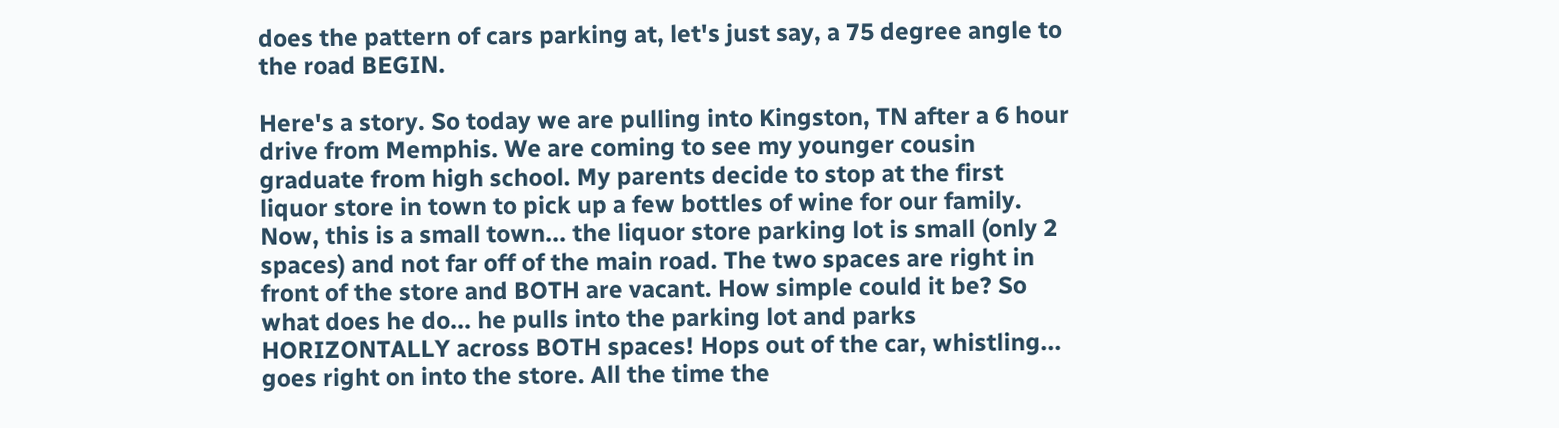does the pattern of cars parking at, let's just say, a 75 degree angle to the road BEGIN.

Here's a story. So today we are pulling into Kingston, TN after a 6 hour drive from Memphis. We are coming to see my younger cousin graduate from high school. My parents decide to stop at the first liquor store in town to pick up a few bottles of wine for our family. Now, this is a small town... the liquor store parking lot is small (only 2 spaces) and not far off of the main road. The two spaces are right in front of the store and BOTH are vacant. How simple could it be? So what does he do... he pulls into the parking lot and parks HORIZONTALLY across BOTH spaces! Hops out of the car, whistling... goes right on into the store. All the time the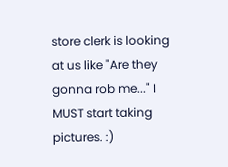store clerk is looking at us like "Are they gonna rob me..." I MUST start taking pictures. :)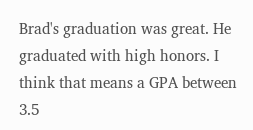Brad's graduation was great. He graduated with high honors. I think that means a GPA between 3.5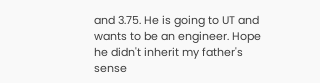and 3.75. He is going to UT and wants to be an engineer. Hope he didn't inherit my father's sense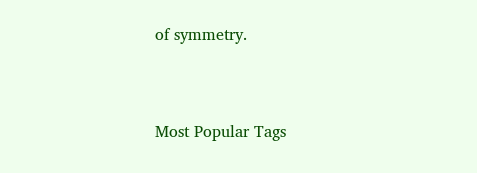of symmetry.



Most Popular Tags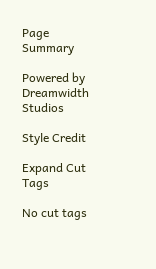Page Summary

Powered by Dreamwidth Studios

Style Credit

Expand Cut Tags

No cut tags